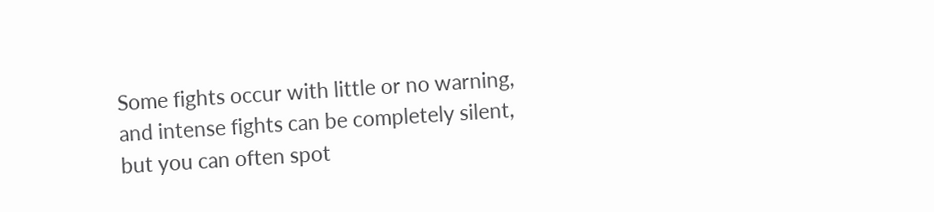Some fights occur with little or no warning, and intense fights can be completely silent, but you can often spot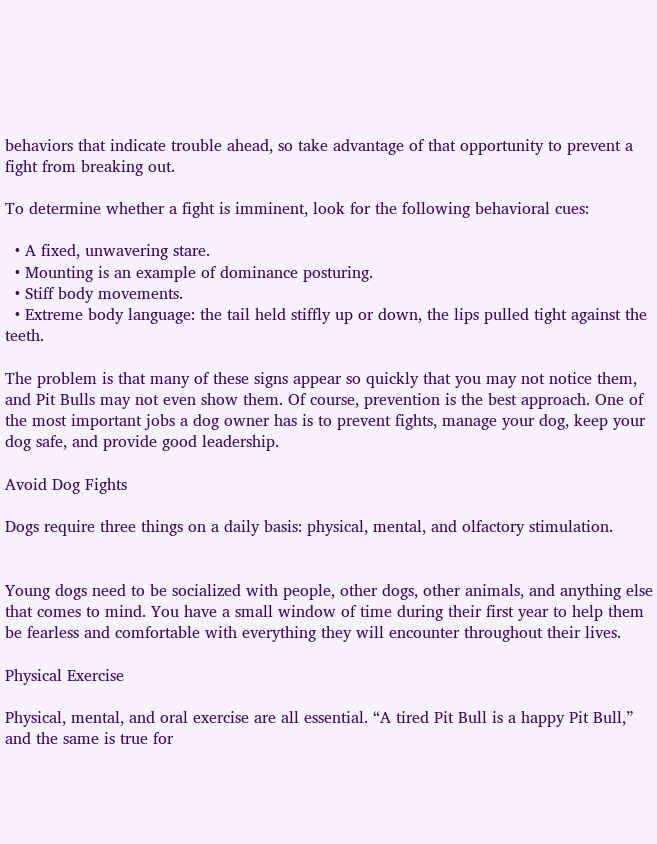behaviors that indicate trouble ahead, so take advantage of that opportunity to prevent a fight from breaking out.

To determine whether a fight is imminent, look for the following behavioral cues:

  • A fixed, unwavering stare.
  • Mounting is an example of dominance posturing.
  • Stiff body movements.
  • Extreme body language: the tail held stiffly up or down, the lips pulled tight against the teeth.

The problem is that many of these signs appear so quickly that you may not notice them, and Pit Bulls may not even show them. Of course, prevention is the best approach. One of the most important jobs a dog owner has is to prevent fights, manage your dog, keep your dog safe, and provide good leadership.

Avoid Dog Fights

Dogs require three things on a daily basis: physical, mental, and olfactory stimulation.


Young dogs need to be socialized with people, other dogs, other animals, and anything else that comes to mind. You have a small window of time during their first year to help them be fearless and comfortable with everything they will encounter throughout their lives.

Physical Exercise

Physical, mental, and oral exercise are all essential. “A tired Pit Bull is a happy Pit Bull,” and the same is true for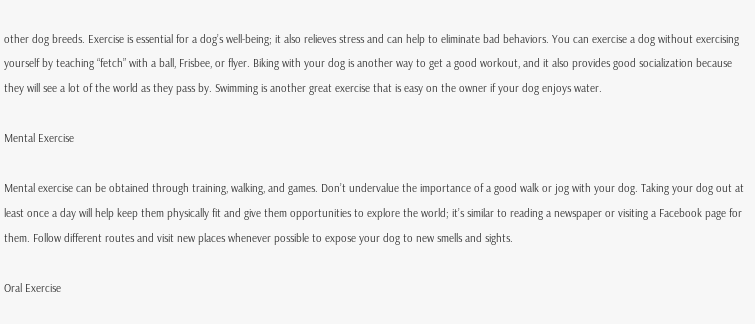other dog breeds. Exercise is essential for a dog’s well-being; it also relieves stress and can help to eliminate bad behaviors. You can exercise a dog without exercising yourself by teaching “fetch” with a ball, Frisbee, or flyer. Biking with your dog is another way to get a good workout, and it also provides good socialization because they will see a lot of the world as they pass by. Swimming is another great exercise that is easy on the owner if your dog enjoys water.

Mental Exercise

Mental exercise can be obtained through training, walking, and games. Don’t undervalue the importance of a good walk or jog with your dog. Taking your dog out at least once a day will help keep them physically fit and give them opportunities to explore the world; it’s similar to reading a newspaper or visiting a Facebook page for them. Follow different routes and visit new places whenever possible to expose your dog to new smells and sights.

Oral Exercise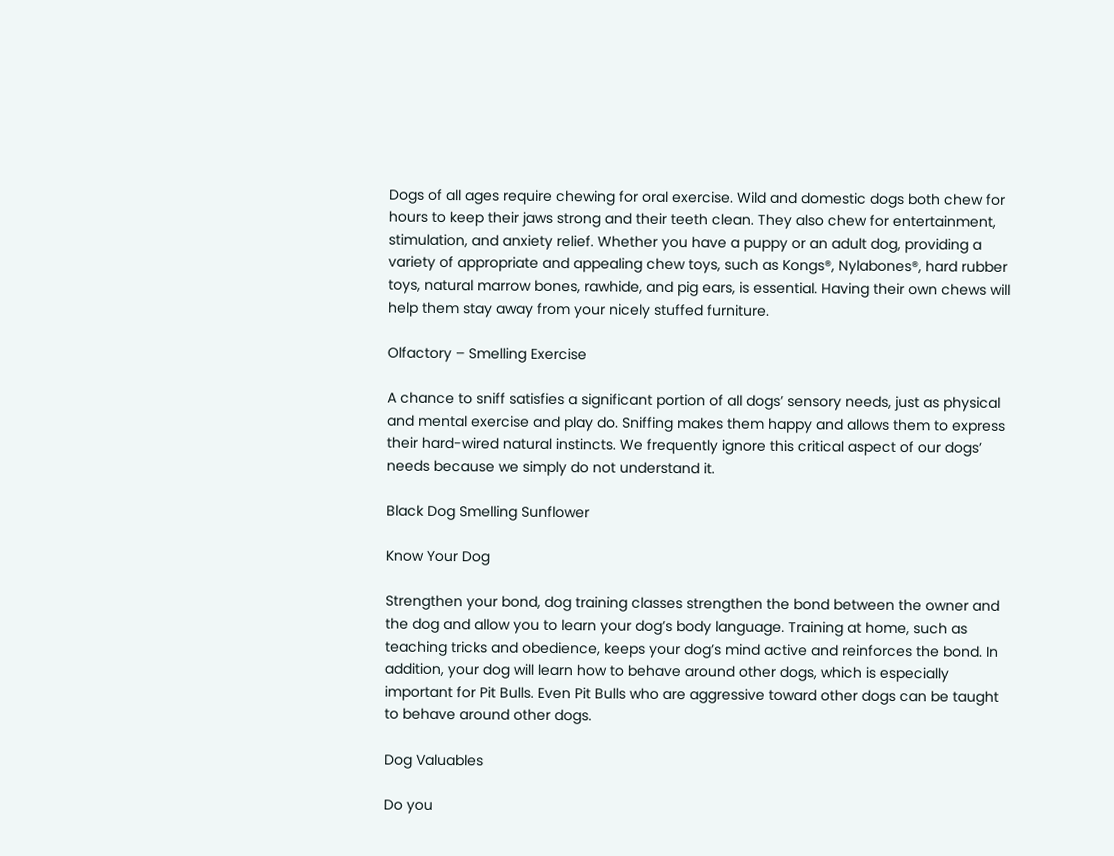Dogs of all ages require chewing for oral exercise. Wild and domestic dogs both chew for hours to keep their jaws strong and their teeth clean. They also chew for entertainment, stimulation, and anxiety relief. Whether you have a puppy or an adult dog, providing a variety of appropriate and appealing chew toys, such as Kongs®, Nylabones®, hard rubber toys, natural marrow bones, rawhide, and pig ears, is essential. Having their own chews will help them stay away from your nicely stuffed furniture.

Olfactory – Smelling Exercise

A chance to sniff satisfies a significant portion of all dogs’ sensory needs, just as physical and mental exercise and play do. Sniffing makes them happy and allows them to express their hard-wired natural instincts. We frequently ignore this critical aspect of our dogs’ needs because we simply do not understand it.

Black Dog Smelling Sunflower

Know Your Dog

Strengthen your bond, dog training classes strengthen the bond between the owner and the dog and allow you to learn your dog’s body language. Training at home, such as teaching tricks and obedience, keeps your dog’s mind active and reinforces the bond. In addition, your dog will learn how to behave around other dogs, which is especially important for Pit Bulls. Even Pit Bulls who are aggressive toward other dogs can be taught to behave around other dogs.

Dog Valuables

Do you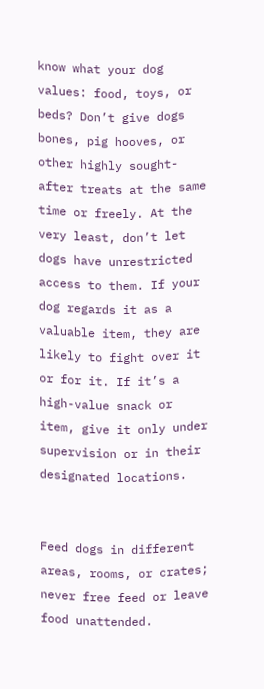know what your dog values: food, toys, or beds? Don’t give dogs bones, pig hooves, or other highly sought-after treats at the same time or freely. At the very least, don’t let dogs have unrestricted access to them. If your dog regards it as a valuable item, they are likely to fight over it or for it. If it’s a high-value snack or item, give it only under supervision or in their designated locations.


Feed dogs in different areas, rooms, or crates; never free feed or leave food unattended.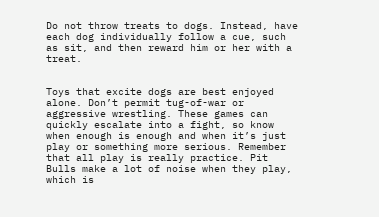Do not throw treats to dogs. Instead, have each dog individually follow a cue, such as sit, and then reward him or her with a treat.


Toys that excite dogs are best enjoyed alone. Don’t permit tug-of-war or aggressive wrestling. These games can quickly escalate into a fight, so know when enough is enough and when it’s just play or something more serious. Remember that all play is really practice. Pit Bulls make a lot of noise when they play, which is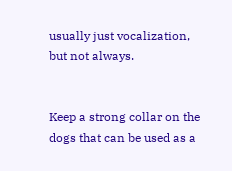usually just vocalization, but not always.


Keep a strong collar on the dogs that can be used as a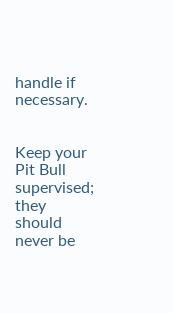handle if necessary.


Keep your Pit Bull supervised; they should never be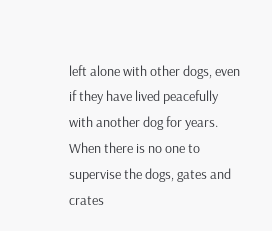left alone with other dogs, even if they have lived peacefully with another dog for years. When there is no one to supervise the dogs, gates and crates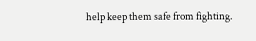help keep them safe from fighting.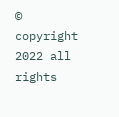© copyright 2022 all rights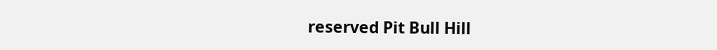reserved Pit Bull Hill